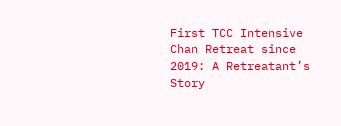First TCC Intensive Chan Retreat since 2019: A Retreatant’s Story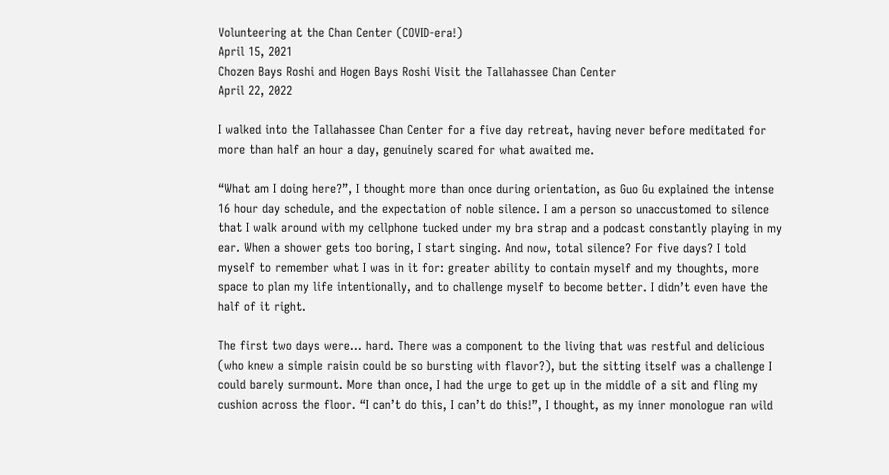Volunteering at the Chan Center (COVID-era!)
April 15, 2021
Chozen Bays Roshi and Hogen Bays Roshi Visit the Tallahassee Chan Center
April 22, 2022

I walked into the Tallahassee Chan Center for a five day retreat, having never before meditated for more than half an hour a day, genuinely scared for what awaited me.

“What am I doing here?”, I thought more than once during orientation, as Guo Gu explained the intense 16 hour day schedule, and the expectation of noble silence. I am a person so unaccustomed to silence that I walk around with my cellphone tucked under my bra strap and a podcast constantly playing in my ear. When a shower gets too boring, I start singing. And now, total silence? For five days? I told myself to remember what I was in it for: greater ability to contain myself and my thoughts, more space to plan my life intentionally, and to challenge myself to become better. I didn’t even have the half of it right.

The first two days were… hard. There was a component to the living that was restful and delicious (who knew a simple raisin could be so bursting with flavor?), but the sitting itself was a challenge I could barely surmount. More than once, I had the urge to get up in the middle of a sit and fling my cushion across the floor. “I can’t do this, I can’t do this!”, I thought, as my inner monologue ran wild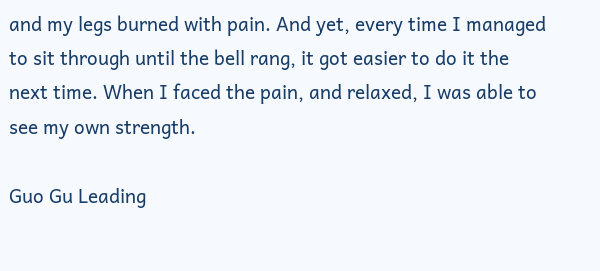and my legs burned with pain. And yet, every time I managed to sit through until the bell rang, it got easier to do it the next time. When I faced the pain, and relaxed, I was able to see my own strength.

Guo Gu Leading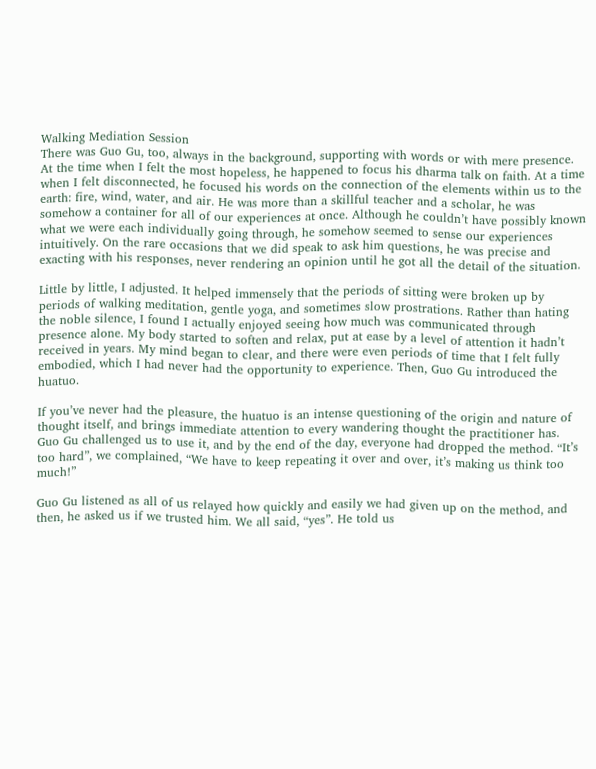Walking Mediation Session
There was Guo Gu, too, always in the background, supporting with words or with mere presence. At the time when I felt the most hopeless, he happened to focus his dharma talk on faith. At a time when I felt disconnected, he focused his words on the connection of the elements within us to the earth: fire, wind, water, and air. He was more than a skillful teacher and a scholar, he was somehow a container for all of our experiences at once. Although he couldn’t have possibly known what we were each individually going through, he somehow seemed to sense our experiences intuitively. On the rare occasions that we did speak to ask him questions, he was precise and exacting with his responses, never rendering an opinion until he got all the detail of the situation.

Little by little, I adjusted. It helped immensely that the periods of sitting were broken up by periods of walking meditation, gentle yoga, and sometimes slow prostrations. Rather than hating the noble silence, I found I actually enjoyed seeing how much was communicated through presence alone. My body started to soften and relax, put at ease by a level of attention it hadn’t received in years. My mind began to clear, and there were even periods of time that I felt fully embodied, which I had never had the opportunity to experience. Then, Guo Gu introduced the huatuo.

If you’ve never had the pleasure, the huatuo is an intense questioning of the origin and nature of thought itself, and brings immediate attention to every wandering thought the practitioner has. Guo Gu challenged us to use it, and by the end of the day, everyone had dropped the method. “It’s too hard”, we complained, “We have to keep repeating it over and over, it’s making us think too much!”

Guo Gu listened as all of us relayed how quickly and easily we had given up on the method, and then, he asked us if we trusted him. We all said, “yes”. He told us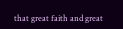that great faith and great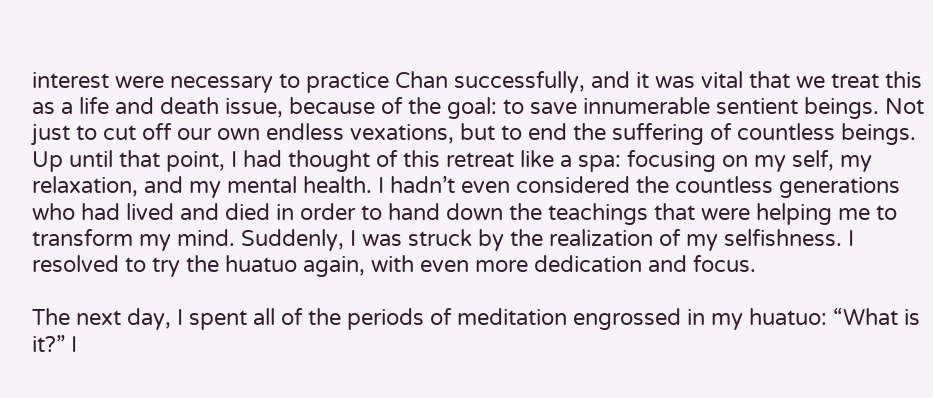interest were necessary to practice Chan successfully, and it was vital that we treat this as a life and death issue, because of the goal: to save innumerable sentient beings. Not just to cut off our own endless vexations, but to end the suffering of countless beings. Up until that point, I had thought of this retreat like a spa: focusing on my self, my relaxation, and my mental health. I hadn’t even considered the countless generations who had lived and died in order to hand down the teachings that were helping me to transform my mind. Suddenly, I was struck by the realization of my selfishness. I resolved to try the huatuo again, with even more dedication and focus.

The next day, I spent all of the periods of meditation engrossed in my huatuo: “What is it?” I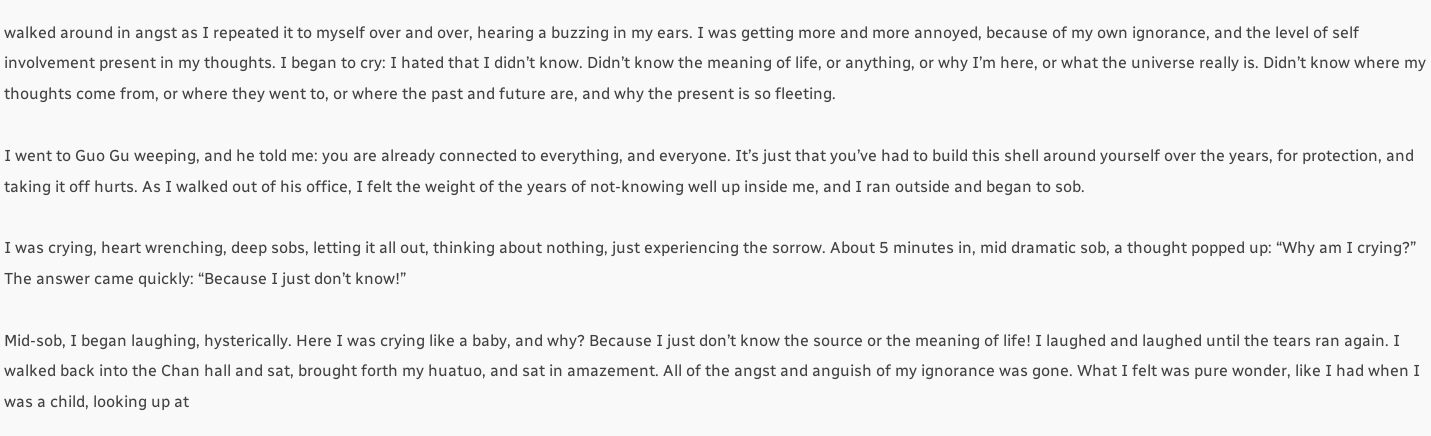walked around in angst as I repeated it to myself over and over, hearing a buzzing in my ears. I was getting more and more annoyed, because of my own ignorance, and the level of self involvement present in my thoughts. I began to cry: I hated that I didn’t know. Didn’t know the meaning of life, or anything, or why I’m here, or what the universe really is. Didn’t know where my thoughts come from, or where they went to, or where the past and future are, and why the present is so fleeting.

I went to Guo Gu weeping, and he told me: you are already connected to everything, and everyone. It’s just that you’ve had to build this shell around yourself over the years, for protection, and taking it off hurts. As I walked out of his office, I felt the weight of the years of not-knowing well up inside me, and I ran outside and began to sob.

I was crying, heart wrenching, deep sobs, letting it all out, thinking about nothing, just experiencing the sorrow. About 5 minutes in, mid dramatic sob, a thought popped up: “Why am I crying?” The answer came quickly: “Because I just don’t know!”

Mid-sob, I began laughing, hysterically. Here I was crying like a baby, and why? Because I just don’t know the source or the meaning of life! I laughed and laughed until the tears ran again. I walked back into the Chan hall and sat, brought forth my huatuo, and sat in amazement. All of the angst and anguish of my ignorance was gone. What I felt was pure wonder, like I had when I was a child, looking up at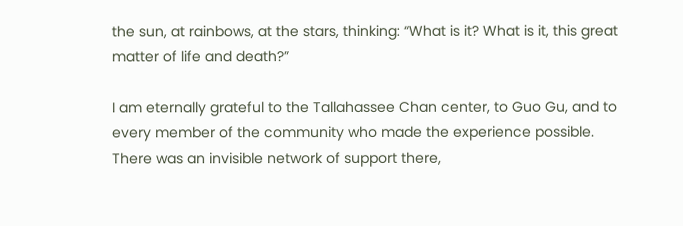the sun, at rainbows, at the stars, thinking: “What is it? What is it, this great matter of life and death?”

I am eternally grateful to the Tallahassee Chan center, to Guo Gu, and to every member of the community who made the experience possible. There was an invisible network of support there,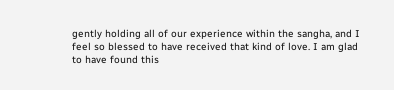gently holding all of our experience within the sangha, and I feel so blessed to have received that kind of love. I am glad to have found this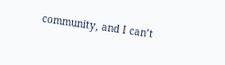community, and I can’t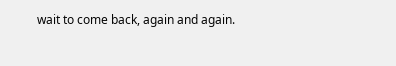wait to come back, again and again.